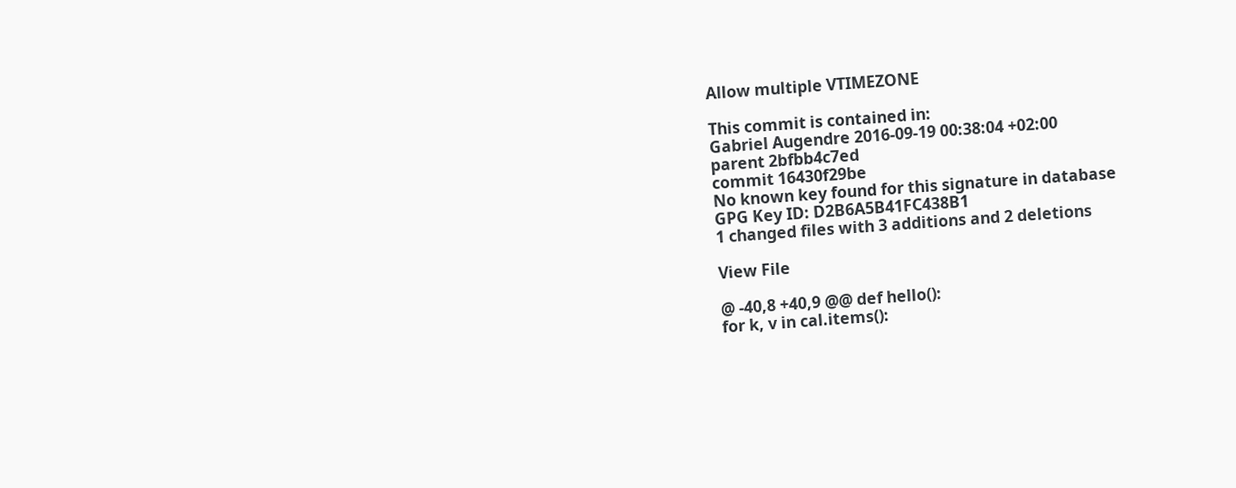Allow multiple VTIMEZONE

This commit is contained in:
Gabriel Augendre 2016-09-19 00:38:04 +02:00
parent 2bfbb4c7ed
commit 16430f29be
No known key found for this signature in database
GPG Key ID: D2B6A5B41FC438B1
1 changed files with 3 additions and 2 deletions

View File

@ -40,8 +40,9 @@ def hello():
for k, v in cal.items():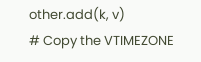other.add(k, v)
# Copy the VTIMEZONE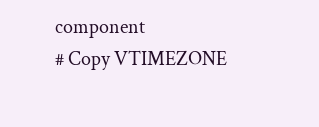component
# Copy VTIMEZONE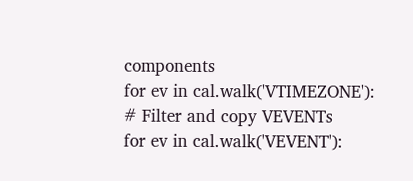components
for ev in cal.walk('VTIMEZONE'):
# Filter and copy VEVENTs
for ev in cal.walk('VEVENT'):